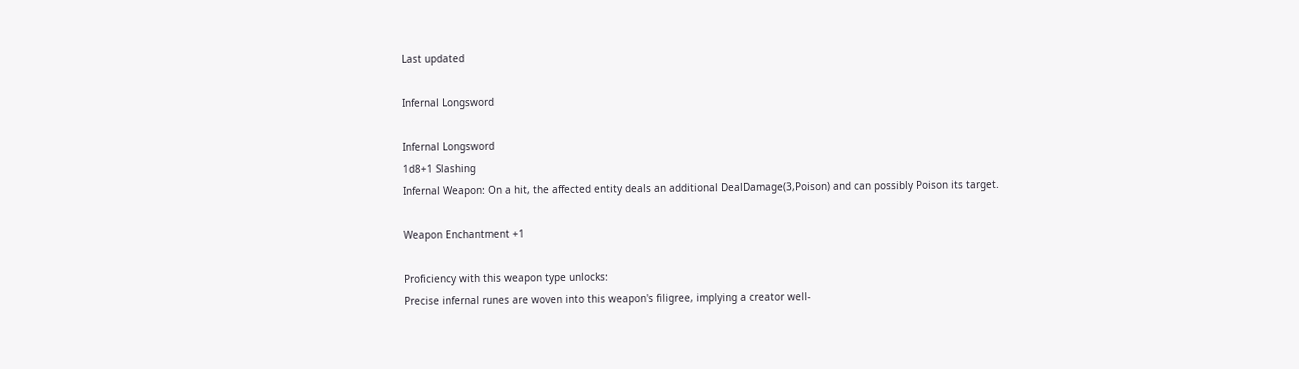Last updated

Infernal Longsword

Infernal Longsword
1d8+1 Slashing
Infernal Weapon: On a hit, the affected entity deals an additional DealDamage(3,Poison) and can possibly Poison its target.

Weapon Enchantment +1

Proficiency with this weapon type unlocks:
Precise infernal runes are woven into this weapon's filigree, implying a creator well-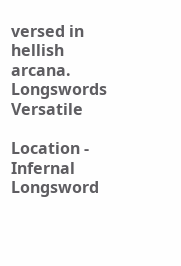versed in hellish arcana.
Longswords Versatile

Location - Infernal Longsword